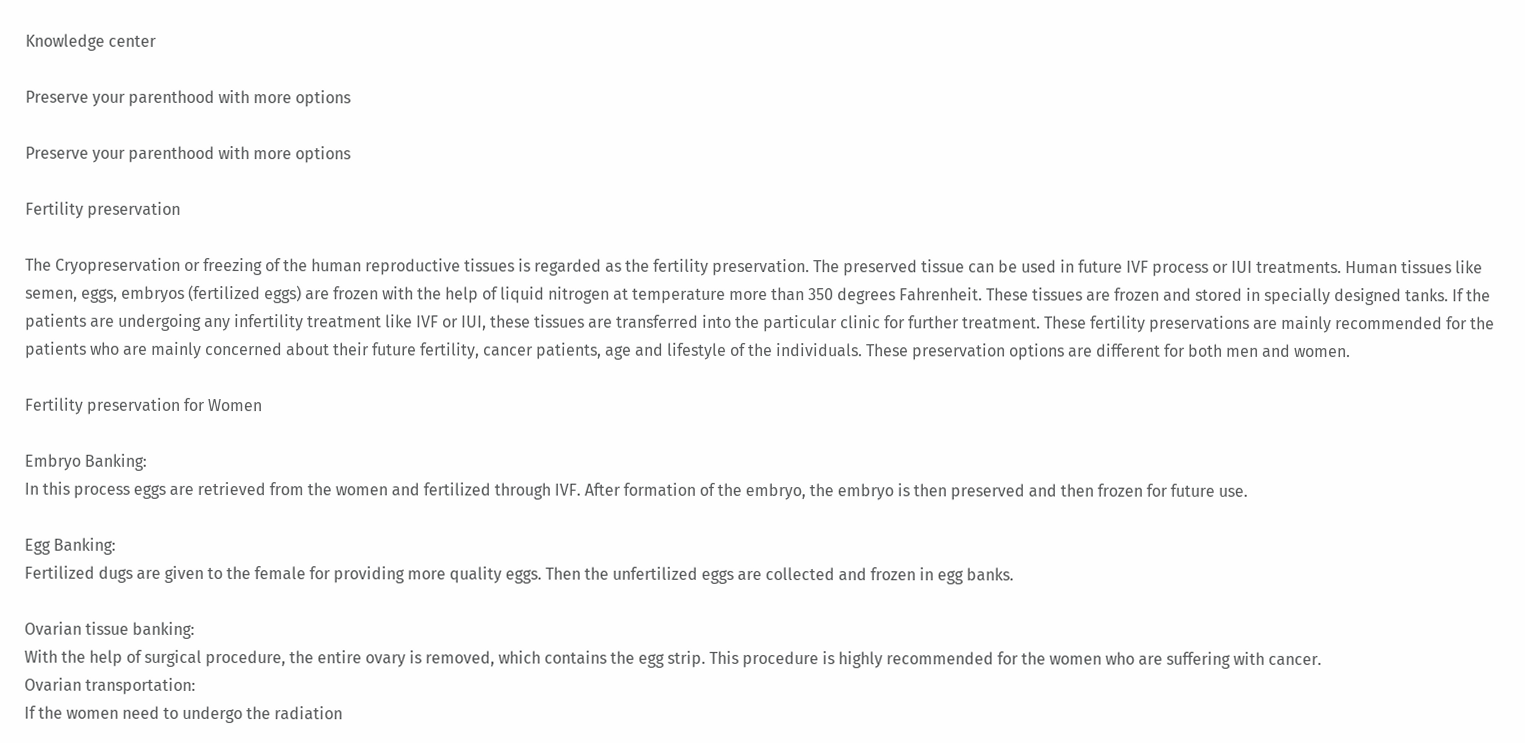Knowledge center

Preserve your parenthood with more options

Preserve your parenthood with more options

Fertility preservation

The Cryopreservation or freezing of the human reproductive tissues is regarded as the fertility preservation. The preserved tissue can be used in future IVF process or IUI treatments. Human tissues like semen, eggs, embryos (fertilized eggs) are frozen with the help of liquid nitrogen at temperature more than 350 degrees Fahrenheit. These tissues are frozen and stored in specially designed tanks. If the patients are undergoing any infertility treatment like IVF or IUI, these tissues are transferred into the particular clinic for further treatment. These fertility preservations are mainly recommended for the patients who are mainly concerned about their future fertility, cancer patients, age and lifestyle of the individuals. These preservation options are different for both men and women.

Fertility preservation for Women

Embryo Banking:
In this process eggs are retrieved from the women and fertilized through IVF. After formation of the embryo, the embryo is then preserved and then frozen for future use.

Egg Banking:
Fertilized dugs are given to the female for providing more quality eggs. Then the unfertilized eggs are collected and frozen in egg banks.

Ovarian tissue banking:
With the help of surgical procedure, the entire ovary is removed, which contains the egg strip. This procedure is highly recommended for the women who are suffering with cancer.
Ovarian transportation:
If the women need to undergo the radiation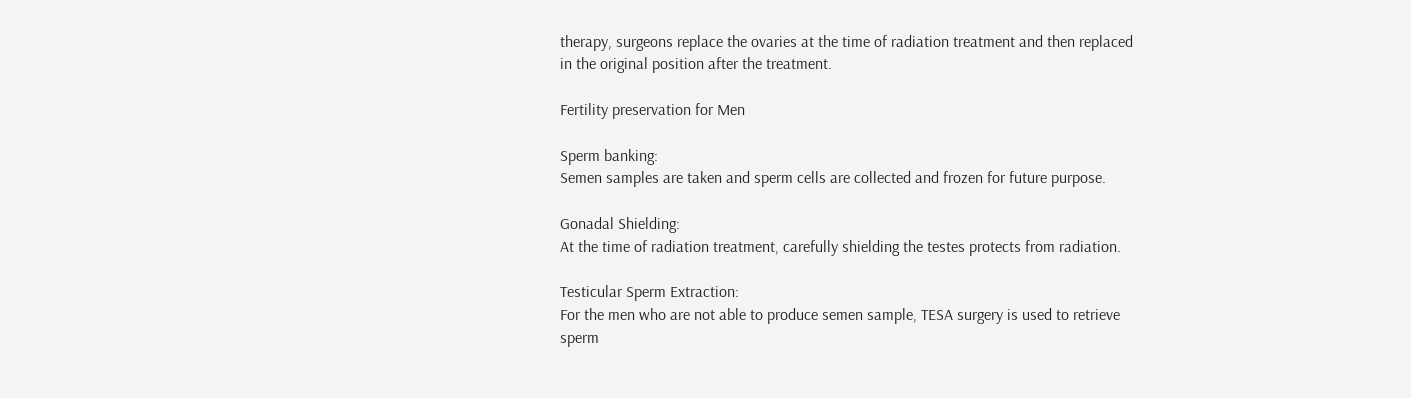therapy, surgeons replace the ovaries at the time of radiation treatment and then replaced in the original position after the treatment.

Fertility preservation for Men

Sperm banking:
Semen samples are taken and sperm cells are collected and frozen for future purpose.

Gonadal Shielding:
At the time of radiation treatment, carefully shielding the testes protects from radiation.

Testicular Sperm Extraction:
For the men who are not able to produce semen sample, TESA surgery is used to retrieve sperm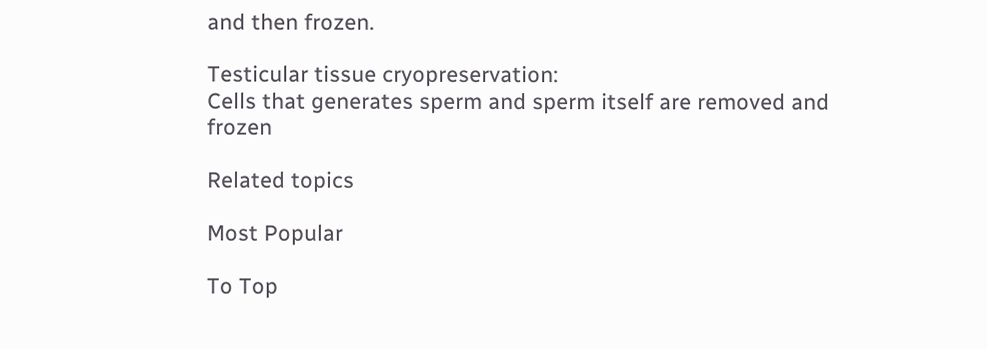and then frozen.

Testicular tissue cryopreservation:
Cells that generates sperm and sperm itself are removed and frozen

Related topics

Most Popular

To Top